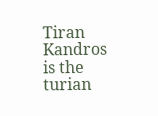Tiran Kandros is the turian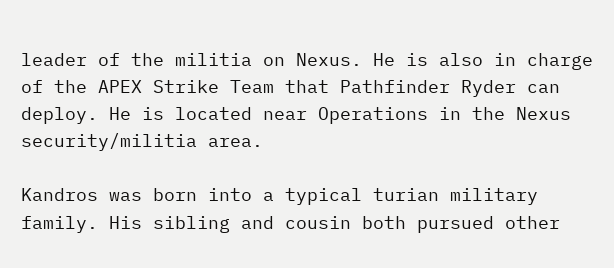leader of the militia on Nexus. He is also in charge of the APEX Strike Team that Pathfinder Ryder can deploy. He is located near Operations in the Nexus security/militia area.

Kandros was born into a typical turian military family. His sibling and cousin both pursued other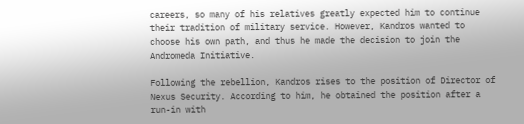careers, so many of his relatives greatly expected him to continue their tradition of military service. However, Kandros wanted to choose his own path, and thus he made the decision to join the Andromeda Initiative.

Following the rebellion, Kandros rises to the position of Director of Nexus Security. According to him, he obtained the position after a run-in with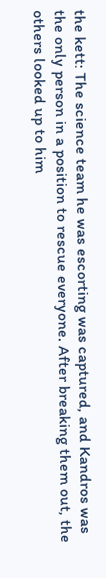the kett: The science team he was escorting was captured, and Kandros was the only person in a position to rescue everyone. After breaking them out, the others looked up to him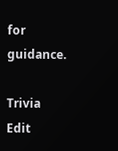for guidance.

Trivia Edit